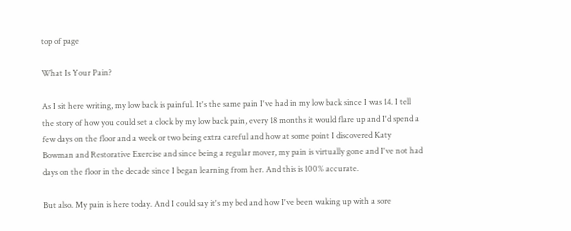top of page

What Is Your Pain?

As I sit here writing, my low back is painful. It's the same pain I've had in my low back since I was 14. I tell the story of how you could set a clock by my low back pain, every 18 months it would flare up and I'd spend a few days on the floor and a week or two being extra careful and how at some point I discovered Katy Bowman and Restorative Exercise and since being a regular mover, my pain is virtually gone and I've not had days on the floor in the decade since I began learning from her. And this is 100% accurate.

But also. My pain is here today. And I could say it's my bed and how I've been waking up with a sore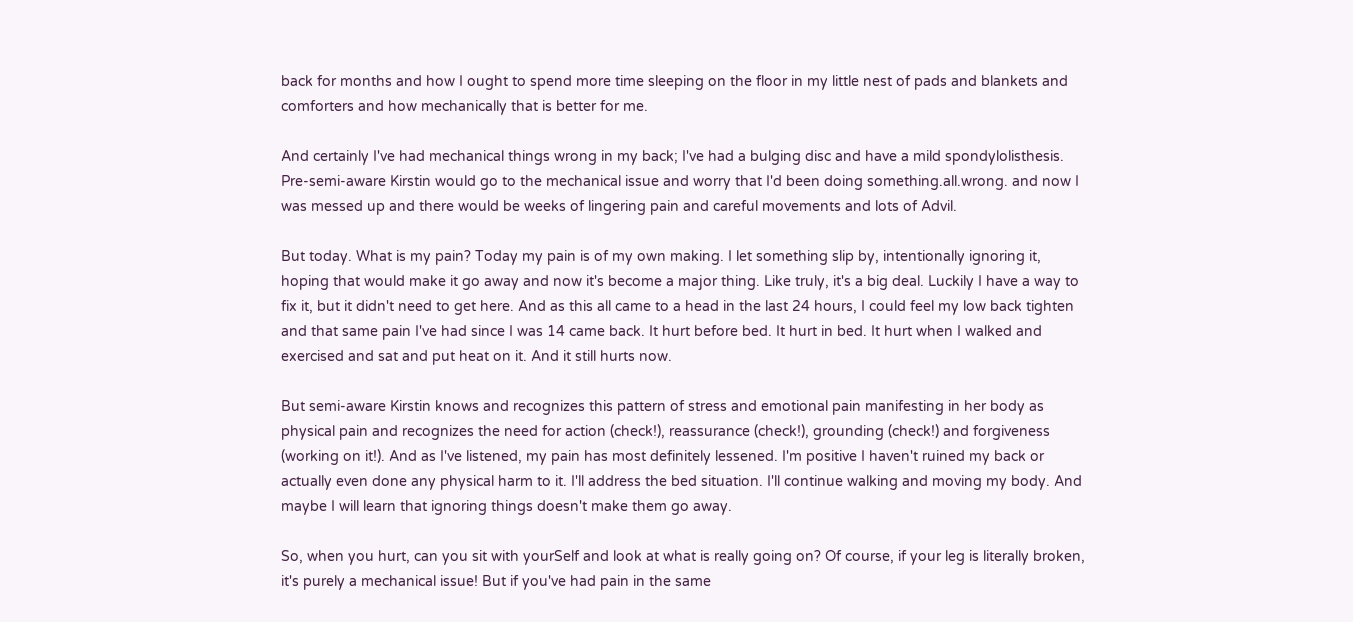back for months and how I ought to spend more time sleeping on the floor in my little nest of pads and blankets and comforters and how mechanically that is better for me.

And certainly I've had mechanical things wrong in my back; I've had a bulging disc and have a mild spondylolisthesis. Pre-semi-aware Kirstin would go to the mechanical issue and worry that I'd been doing something.all.wrong. and now I was messed up and there would be weeks of lingering pain and careful movements and lots of Advil.

But today. What is my pain? Today my pain is of my own making. I let something slip by, intentionally ignoring it, hoping that would make it go away and now it's become a major thing. Like truly, it's a big deal. Luckily I have a way to fix it, but it didn't need to get here. And as this all came to a head in the last 24 hours, I could feel my low back tighten and that same pain I've had since I was 14 came back. It hurt before bed. It hurt in bed. It hurt when I walked and exercised and sat and put heat on it. And it still hurts now.

But semi-aware Kirstin knows and recognizes this pattern of stress and emotional pain manifesting in her body as physical pain and recognizes the need for action (check!), reassurance (check!), grounding (check!) and forgiveness (working on it!). And as I've listened, my pain has most definitely lessened. I'm positive I haven't ruined my back or actually even done any physical harm to it. I'll address the bed situation. I'll continue walking and moving my body. And maybe I will learn that ignoring things doesn't make them go away.

So, when you hurt, can you sit with yourSelf and look at what is really going on? Of course, if your leg is literally broken, it's purely a mechanical issue! But if you've had pain in the same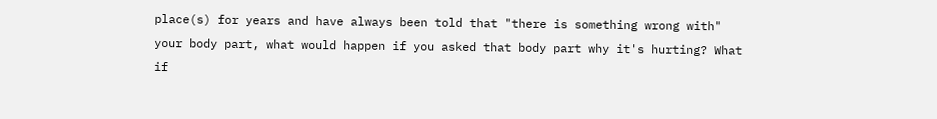place(s) for years and have always been told that "there is something wrong with" your body part, what would happen if you asked that body part why it's hurting? What if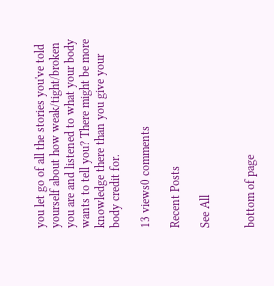you let go of all the stories you've told yourself about how weak/tight/broken you are and listened to what your body wants to tell you? There might be more knowledge there than you give your body credit for.

13 views0 comments

Recent Posts

See All


bottom of page